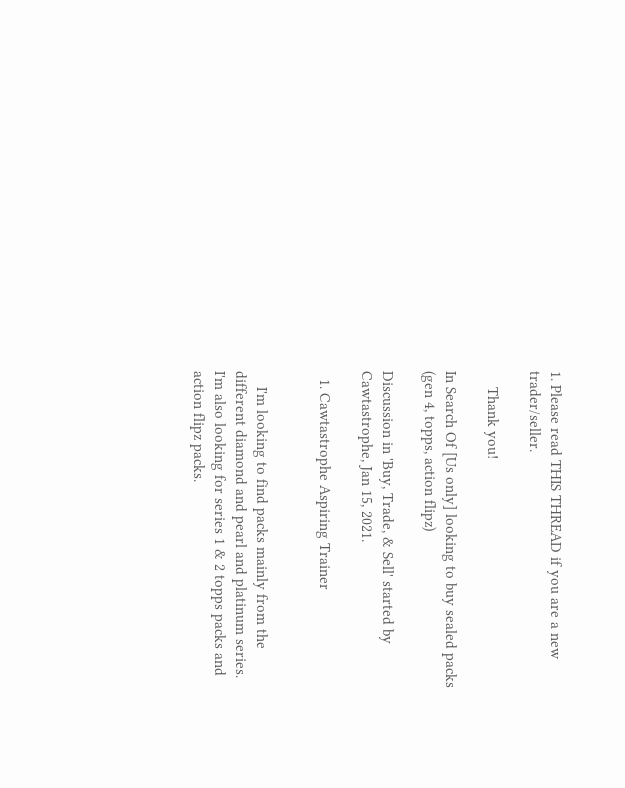1. Please read THIS THREAD if you are a new trader/seller.

    Thank you!

In Search Of [Us only] looking to buy sealed packs (gen 4, topps, action flipz)

Discussion in 'Buy, Trade, & Sell' started by Cawtastrophe, Jan 15, 2021.

  1. Cawtastrophe Aspiring Trainer


    I'm looking to find packs mainly from the different diamond and pearl and platinum series. I'm also looking for series 1 & 2 topps packs and action flipz packs.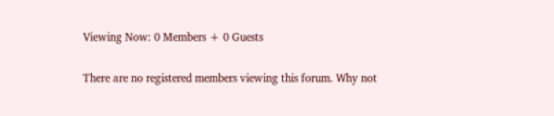Viewing Now: 0 Members + 0 Guests

There are no registered members viewing this forum. Why not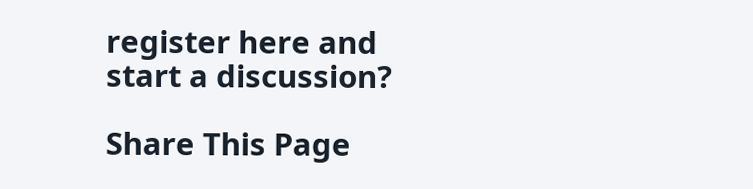register here and start a discussion?

Share This Page